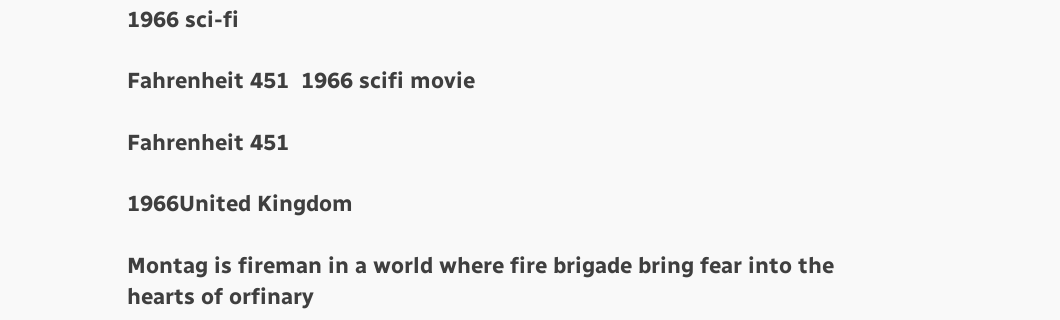1966 sci-fi

Fahrenheit 451  1966 scifi movie

Fahrenheit 451

1966United Kingdom

Montag is fireman in a world where fire brigade bring fear into the hearts of orfinary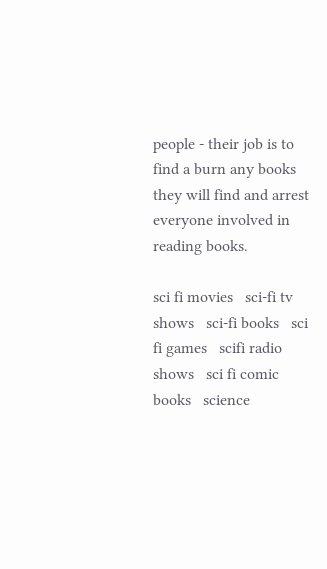people - their job is to find a burn any books they will find and arrest everyone involved in reading books.

sci fi movies   sci-fi tv shows   sci-fi books   sci fi games   scifi radio shows   sci fi comic books   science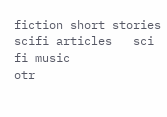fiction short stories   scifi articles   sci fi music
otr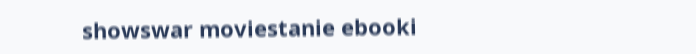showswar moviestanie ebooki